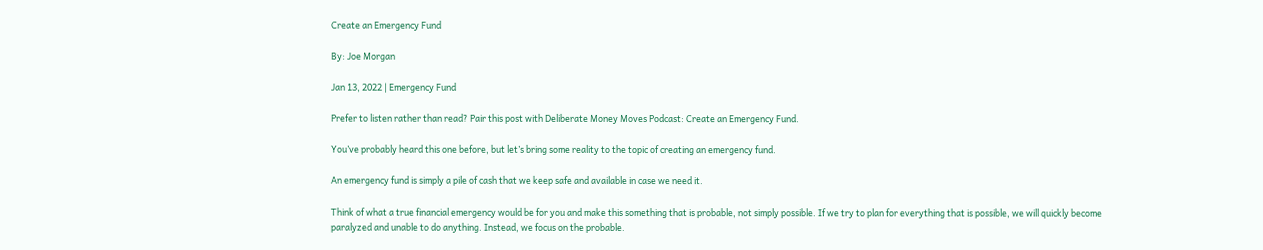Create an Emergency Fund

By: Joe Morgan

Jan 13, 2022 | Emergency Fund

Prefer to listen rather than read? Pair this post with Deliberate Money Moves Podcast: Create an Emergency Fund.

You’ve probably heard this one before, but let’s bring some reality to the topic of creating an emergency fund.

An emergency fund is simply a pile of cash that we keep safe and available in case we need it.

Think of what a true financial emergency would be for you and make this something that is probable, not simply possible. If we try to plan for everything that is possible, we will quickly become paralyzed and unable to do anything. Instead, we focus on the probable.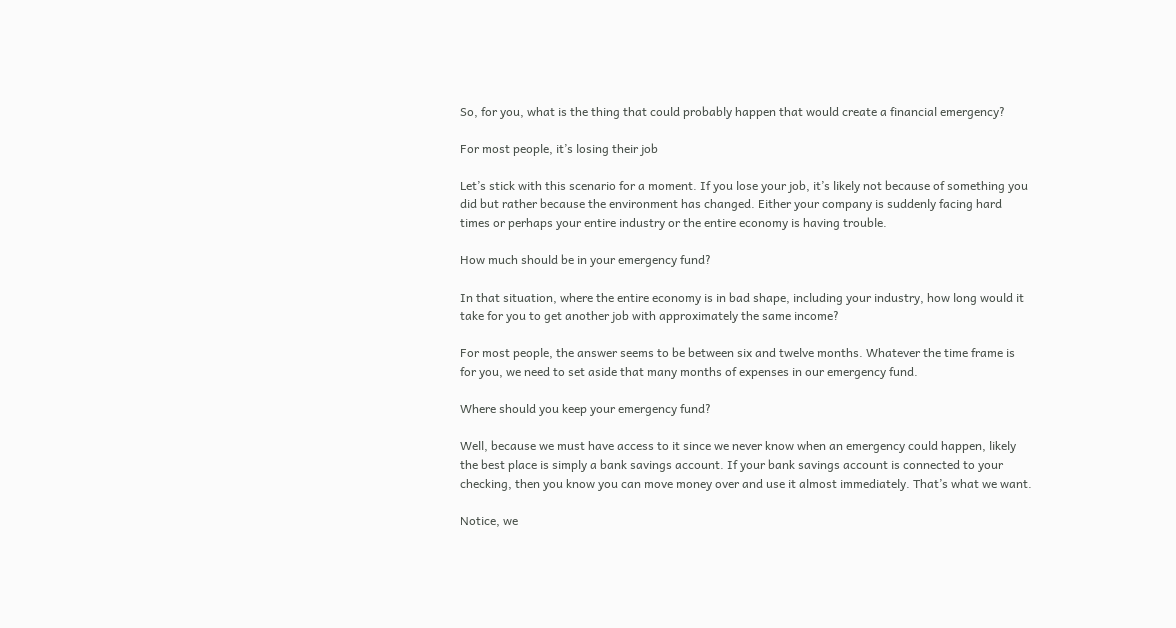So, for you, what is the thing that could probably happen that would create a financial emergency?

For most people, it’s losing their job

Let’s stick with this scenario for a moment. If you lose your job, it’s likely not because of something you did but rather because the environment has changed. Either your company is suddenly facing hard times or perhaps your entire industry or the entire economy is having trouble.

How much should be in your emergency fund?

In that situation, where the entire economy is in bad shape, including your industry, how long would it take for you to get another job with approximately the same income?

For most people, the answer seems to be between six and twelve months. Whatever the time frame is for you, we need to set aside that many months of expenses in our emergency fund.

Where should you keep your emergency fund?

Well, because we must have access to it since we never know when an emergency could happen, likely the best place is simply a bank savings account. If your bank savings account is connected to your checking, then you know you can move money over and use it almost immediately. That’s what we want.

Notice, we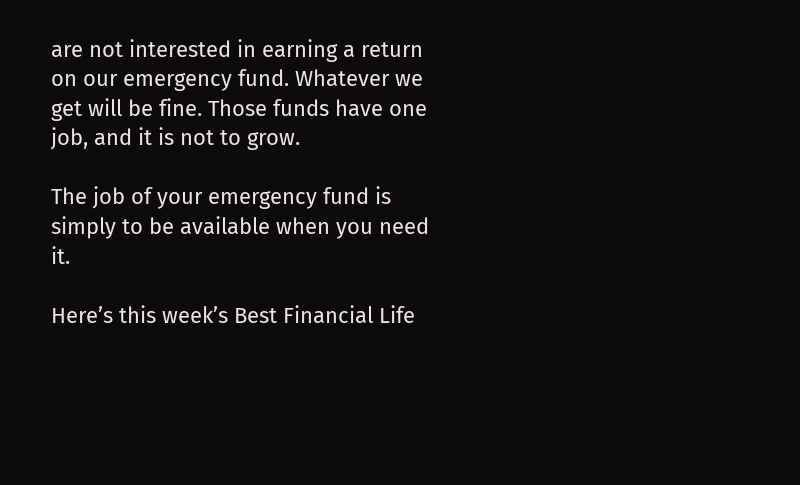are not interested in earning a return on our emergency fund. Whatever we get will be fine. Those funds have one job, and it is not to grow.

The job of your emergency fund is simply to be available when you need it.

Here’s this week’s Best Financial Life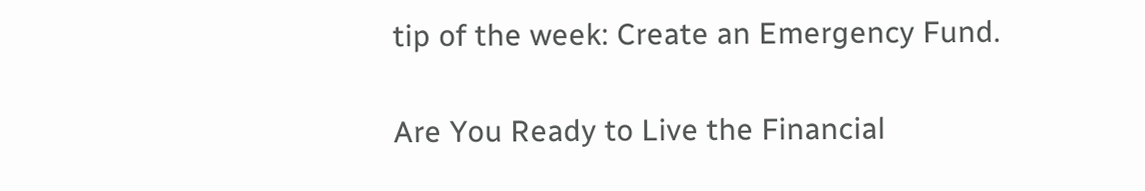tip of the week: Create an Emergency Fund.

Are You Ready to Live the Financial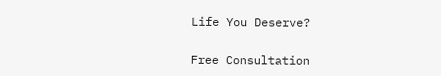Life You Deserve?

Free Consultation